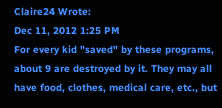Claire24 Wrote:
Dec 11, 2012 1:25 PM
For every kid "saved" by these programs, about 9 are destroyed by it. They may all have food, clothes, medical care, etc., but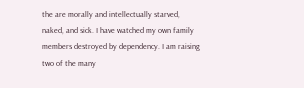the are morally and intellectually starved, naked, and sick. I have watched my own family members destroyed by dependency. I am raising two of the many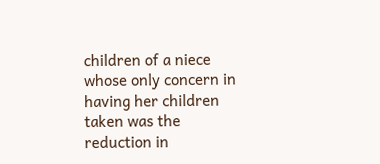children of a niece whose only concern in having her children taken was the reduction in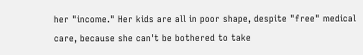her "income." Her kids are all in poor shape, despite "free" medical care, because she can't be bothered to take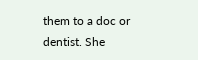them to a doc or dentist. She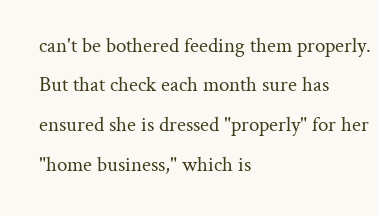can't be bothered feeding them properly. But that check each month sure has ensured she is dressed "properly" for her "home business," which is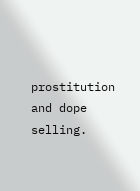prostitution and dope selling.